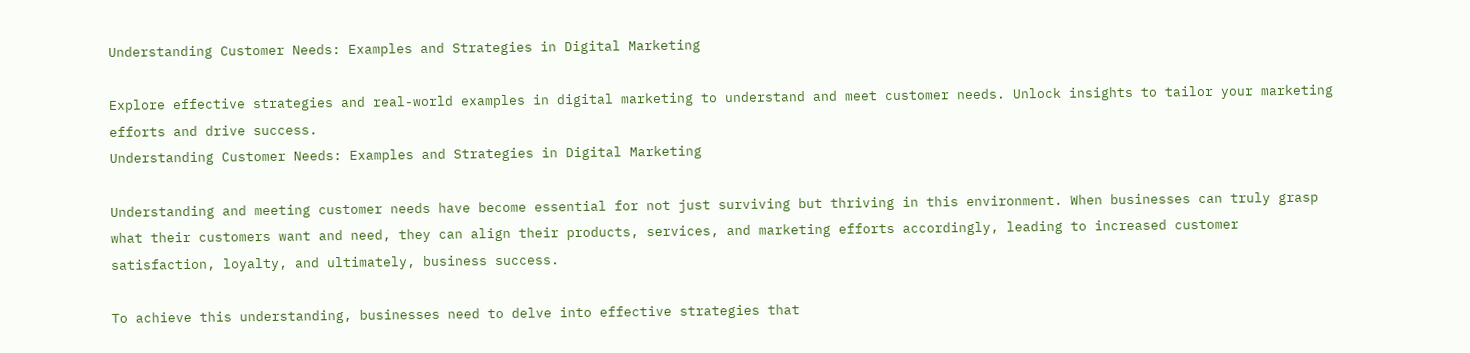Understanding Customer Needs: Examples and Strategies in Digital Marketing

Explore effective strategies and real-world examples in digital marketing to understand and meet customer needs. Unlock insights to tailor your marketing efforts and drive success.
Understanding Customer Needs: Examples and Strategies in Digital Marketing

Understanding and meeting customer needs have become essential for not just surviving but thriving in this environment. When businesses can truly grasp what their customers want and need, they can align their products, services, and marketing efforts accordingly, leading to increased customer satisfaction, loyalty, and ultimately, business success.

To achieve this understanding, businesses need to delve into effective strategies that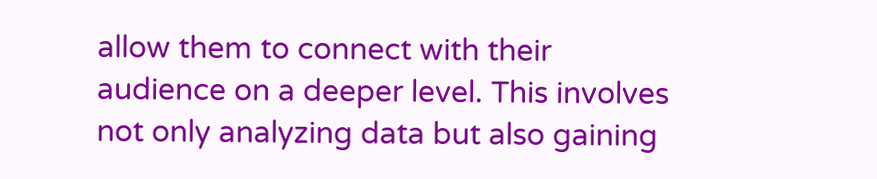allow them to connect with their audience on a deeper level. This involves not only analyzing data but also gaining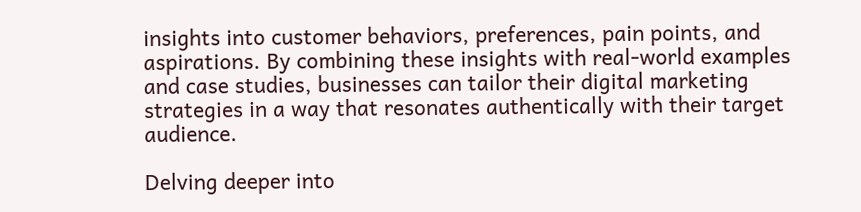insights into customer behaviors, preferences, pain points, and aspirations. By combining these insights with real-world examples and case studies, businesses can tailor their digital marketing strategies in a way that resonates authentically with their target audience.

Delving deeper into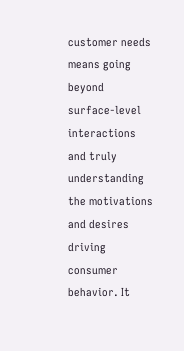customer needs means going beyond surface-level interactions and truly understanding the motivations and desires driving consumer behavior. It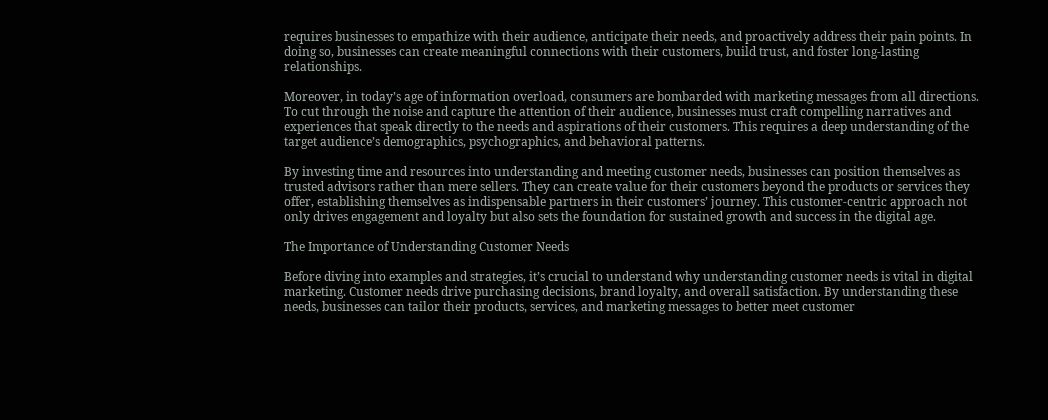requires businesses to empathize with their audience, anticipate their needs, and proactively address their pain points. In doing so, businesses can create meaningful connections with their customers, build trust, and foster long-lasting relationships.

Moreover, in today’s age of information overload, consumers are bombarded with marketing messages from all directions. To cut through the noise and capture the attention of their audience, businesses must craft compelling narratives and experiences that speak directly to the needs and aspirations of their customers. This requires a deep understanding of the target audience’s demographics, psychographics, and behavioral patterns.

By investing time and resources into understanding and meeting customer needs, businesses can position themselves as trusted advisors rather than mere sellers. They can create value for their customers beyond the products or services they offer, establishing themselves as indispensable partners in their customers’ journey. This customer-centric approach not only drives engagement and loyalty but also sets the foundation for sustained growth and success in the digital age.

The Importance of Understanding Customer Needs

Before diving into examples and strategies, it’s crucial to understand why understanding customer needs is vital in digital marketing. Customer needs drive purchasing decisions, brand loyalty, and overall satisfaction. By understanding these needs, businesses can tailor their products, services, and marketing messages to better meet customer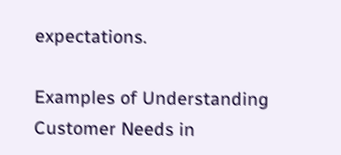expectations.

Examples of Understanding Customer Needs in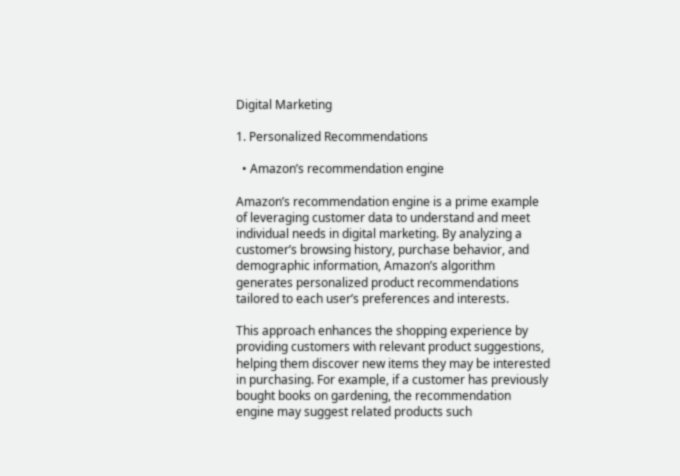Digital Marketing

1. Personalized Recommendations

  • Amazon’s recommendation engine

Amazon’s recommendation engine is a prime example of leveraging customer data to understand and meet individual needs in digital marketing. By analyzing a customer’s browsing history, purchase behavior, and demographic information, Amazon’s algorithm generates personalized product recommendations tailored to each user’s preferences and interests.

This approach enhances the shopping experience by providing customers with relevant product suggestions, helping them discover new items they may be interested in purchasing. For example, if a customer has previously bought books on gardening, the recommendation engine may suggest related products such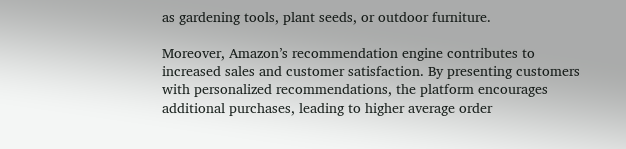as gardening tools, plant seeds, or outdoor furniture.

Moreover, Amazon’s recommendation engine contributes to increased sales and customer satisfaction. By presenting customers with personalized recommendations, the platform encourages additional purchases, leading to higher average order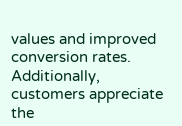values and improved conversion rates. Additionally, customers appreciate the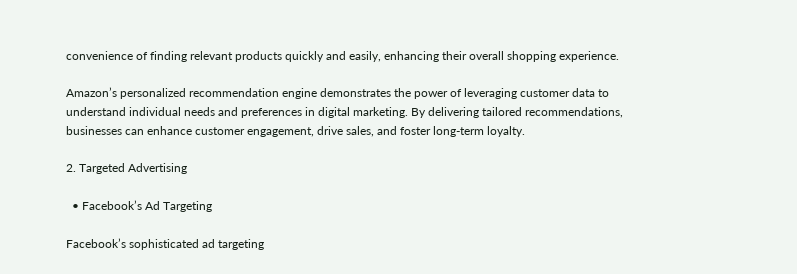convenience of finding relevant products quickly and easily, enhancing their overall shopping experience.

Amazon’s personalized recommendation engine demonstrates the power of leveraging customer data to understand individual needs and preferences in digital marketing. By delivering tailored recommendations, businesses can enhance customer engagement, drive sales, and foster long-term loyalty.

2. Targeted Advertising

  • Facebook’s Ad Targeting

Facebook’s sophisticated ad targeting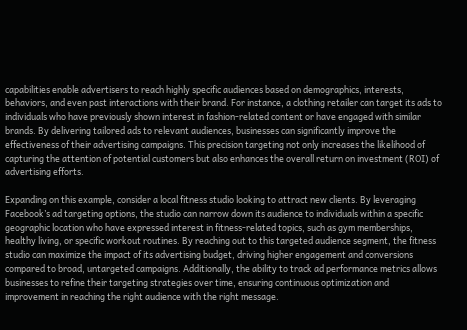capabilities enable advertisers to reach highly specific audiences based on demographics, interests, behaviors, and even past interactions with their brand. For instance, a clothing retailer can target its ads to individuals who have previously shown interest in fashion-related content or have engaged with similar brands. By delivering tailored ads to relevant audiences, businesses can significantly improve the effectiveness of their advertising campaigns. This precision targeting not only increases the likelihood of capturing the attention of potential customers but also enhances the overall return on investment (ROI) of advertising efforts.

Expanding on this example, consider a local fitness studio looking to attract new clients. By leveraging Facebook’s ad targeting options, the studio can narrow down its audience to individuals within a specific geographic location who have expressed interest in fitness-related topics, such as gym memberships, healthy living, or specific workout routines. By reaching out to this targeted audience segment, the fitness studio can maximize the impact of its advertising budget, driving higher engagement and conversions compared to broad, untargeted campaigns. Additionally, the ability to track ad performance metrics allows businesses to refine their targeting strategies over time, ensuring continuous optimization and improvement in reaching the right audience with the right message.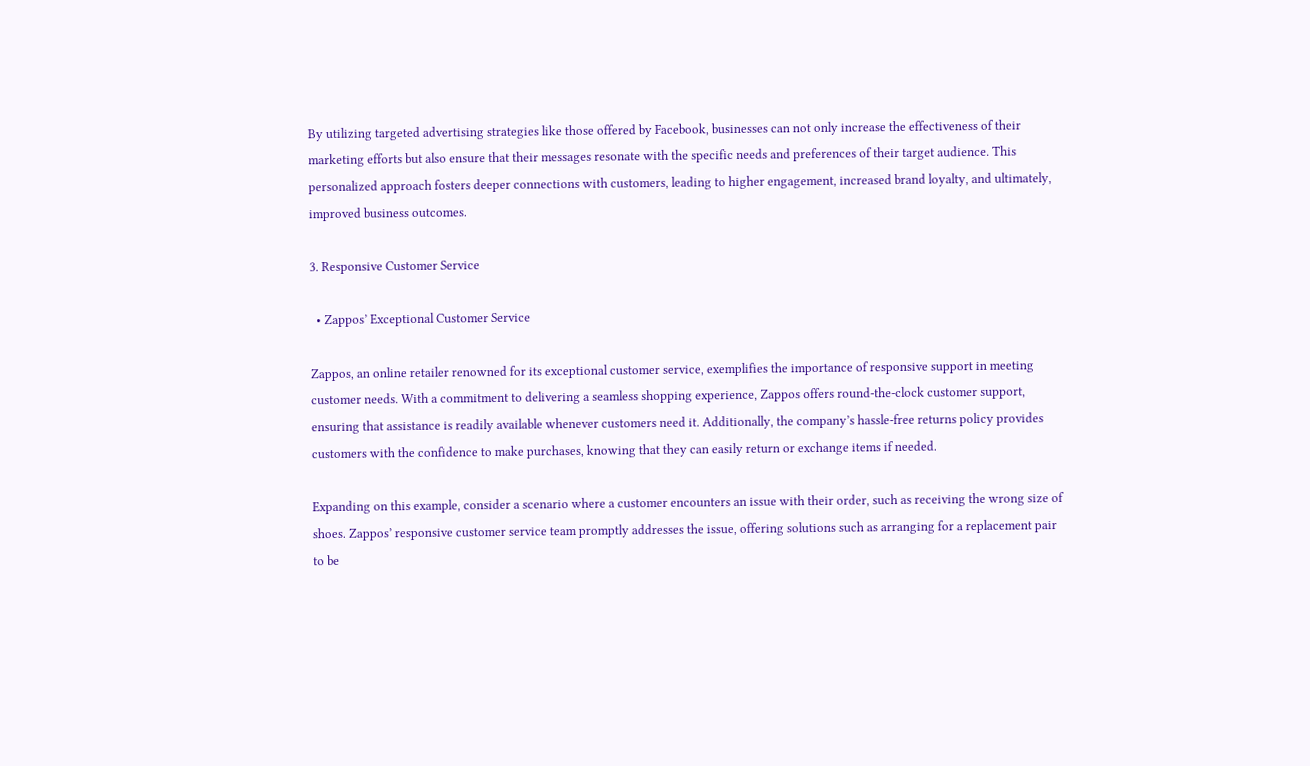By utilizing targeted advertising strategies like those offered by Facebook, businesses can not only increase the effectiveness of their marketing efforts but also ensure that their messages resonate with the specific needs and preferences of their target audience. This personalized approach fosters deeper connections with customers, leading to higher engagement, increased brand loyalty, and ultimately, improved business outcomes.

3. Responsive Customer Service

  • Zappos’ Exceptional Customer Service

Zappos, an online retailer renowned for its exceptional customer service, exemplifies the importance of responsive support in meeting customer needs. With a commitment to delivering a seamless shopping experience, Zappos offers round-the-clock customer support, ensuring that assistance is readily available whenever customers need it. Additionally, the company’s hassle-free returns policy provides customers with the confidence to make purchases, knowing that they can easily return or exchange items if needed.

Expanding on this example, consider a scenario where a customer encounters an issue with their order, such as receiving the wrong size of shoes. Zappos’ responsive customer service team promptly addresses the issue, offering solutions such as arranging for a replacement pair to be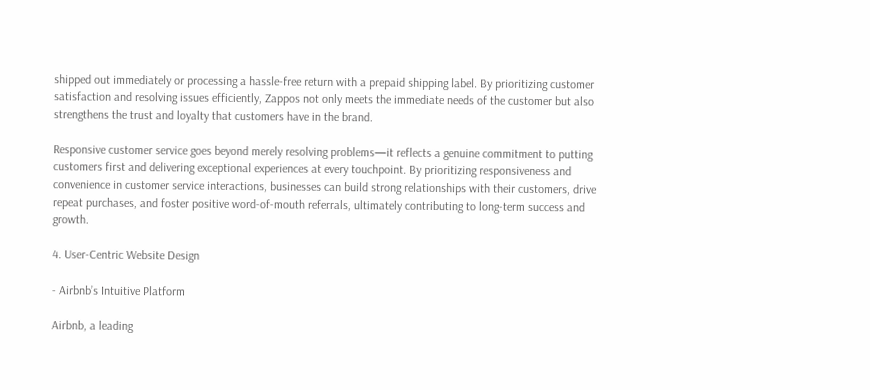shipped out immediately or processing a hassle-free return with a prepaid shipping label. By prioritizing customer satisfaction and resolving issues efficiently, Zappos not only meets the immediate needs of the customer but also strengthens the trust and loyalty that customers have in the brand.

Responsive customer service goes beyond merely resolving problems—it reflects a genuine commitment to putting customers first and delivering exceptional experiences at every touchpoint. By prioritizing responsiveness and convenience in customer service interactions, businesses can build strong relationships with their customers, drive repeat purchases, and foster positive word-of-mouth referrals, ultimately contributing to long-term success and growth.

4. User-Centric Website Design

- Airbnb’s Intuitive Platform

Airbnb, a leading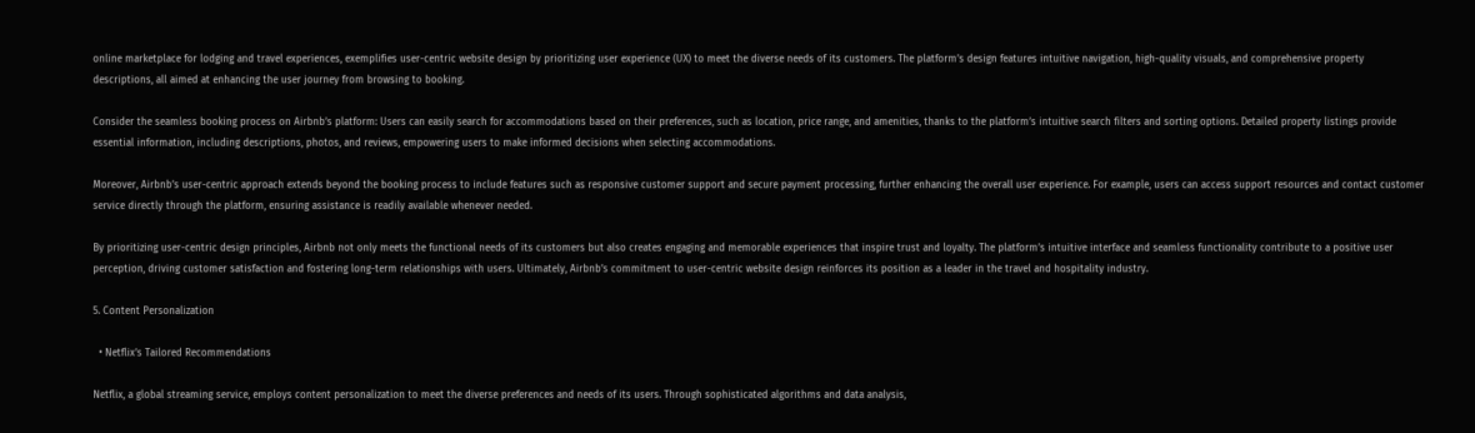online marketplace for lodging and travel experiences, exemplifies user-centric website design by prioritizing user experience (UX) to meet the diverse needs of its customers. The platform’s design features intuitive navigation, high-quality visuals, and comprehensive property descriptions, all aimed at enhancing the user journey from browsing to booking.

Consider the seamless booking process on Airbnb’s platform: Users can easily search for accommodations based on their preferences, such as location, price range, and amenities, thanks to the platform’s intuitive search filters and sorting options. Detailed property listings provide essential information, including descriptions, photos, and reviews, empowering users to make informed decisions when selecting accommodations.

Moreover, Airbnb’s user-centric approach extends beyond the booking process to include features such as responsive customer support and secure payment processing, further enhancing the overall user experience. For example, users can access support resources and contact customer service directly through the platform, ensuring assistance is readily available whenever needed.

By prioritizing user-centric design principles, Airbnb not only meets the functional needs of its customers but also creates engaging and memorable experiences that inspire trust and loyalty. The platform’s intuitive interface and seamless functionality contribute to a positive user perception, driving customer satisfaction and fostering long-term relationships with users. Ultimately, Airbnb’s commitment to user-centric website design reinforces its position as a leader in the travel and hospitality industry.

5. Content Personalization

  • Netflix’s Tailored Recommendations

Netflix, a global streaming service, employs content personalization to meet the diverse preferences and needs of its users. Through sophisticated algorithms and data analysis,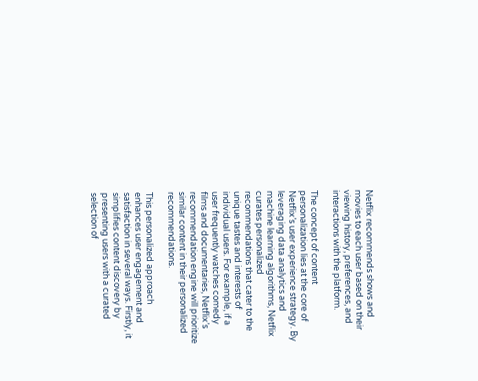Netflix recommends shows and movies to each user based on their viewing history, preferences, and interactions with the platform.

The concept of content personalization lies at the core of Netflix’s user experience strategy. By leveraging data analytics and machine learning algorithms, Netflix curates personalized recommendations that cater to the unique tastes and interests of individual users. For example, if a user frequently watches comedy films and documentaries, Netflix’s recommendation engine will prioritize similar content in their personalized recommendations.

This personalized approach enhances user engagement and satisfaction in several ways. Firstly, it simplifies content discovery by presenting users with a curated selection of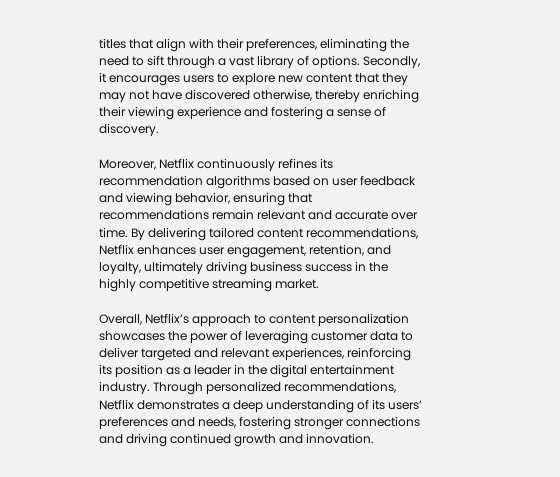titles that align with their preferences, eliminating the need to sift through a vast library of options. Secondly, it encourages users to explore new content that they may not have discovered otherwise, thereby enriching their viewing experience and fostering a sense of discovery.

Moreover, Netflix continuously refines its recommendation algorithms based on user feedback and viewing behavior, ensuring that recommendations remain relevant and accurate over time. By delivering tailored content recommendations, Netflix enhances user engagement, retention, and loyalty, ultimately driving business success in the highly competitive streaming market.

Overall, Netflix’s approach to content personalization showcases the power of leveraging customer data to deliver targeted and relevant experiences, reinforcing its position as a leader in the digital entertainment industry. Through personalized recommendations, Netflix demonstrates a deep understanding of its users’ preferences and needs, fostering stronger connections and driving continued growth and innovation.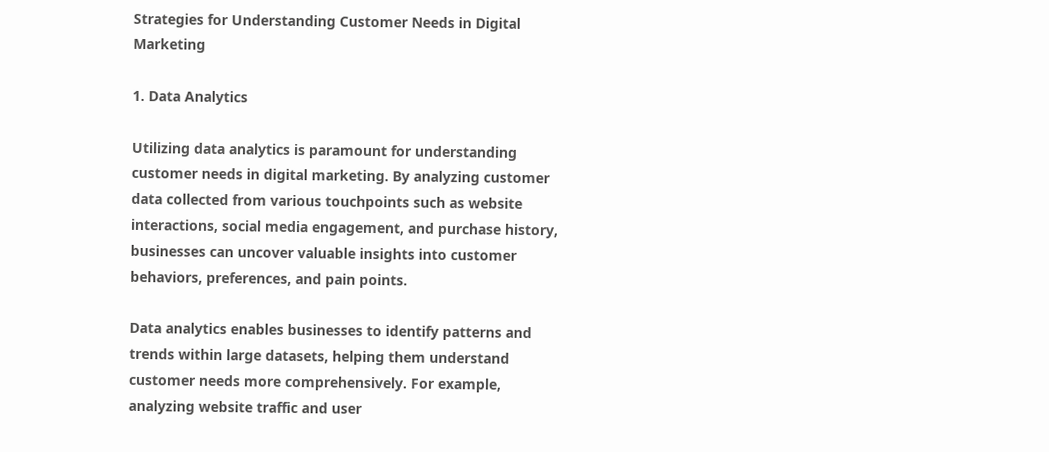Strategies for Understanding Customer Needs in Digital Marketing

1. Data Analytics

Utilizing data analytics is paramount for understanding customer needs in digital marketing. By analyzing customer data collected from various touchpoints such as website interactions, social media engagement, and purchase history, businesses can uncover valuable insights into customer behaviors, preferences, and pain points.

Data analytics enables businesses to identify patterns and trends within large datasets, helping them understand customer needs more comprehensively. For example, analyzing website traffic and user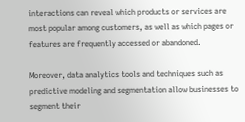interactions can reveal which products or services are most popular among customers, as well as which pages or features are frequently accessed or abandoned.

Moreover, data analytics tools and techniques such as predictive modeling and segmentation allow businesses to segment their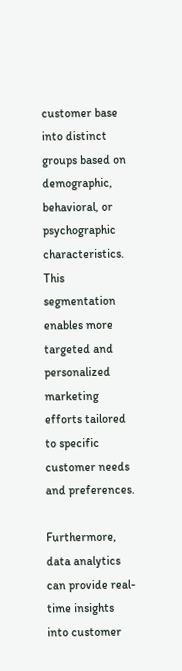customer base into distinct groups based on demographic, behavioral, or psychographic characteristics. This segmentation enables more targeted and personalized marketing efforts tailored to specific customer needs and preferences.

Furthermore, data analytics can provide real-time insights into customer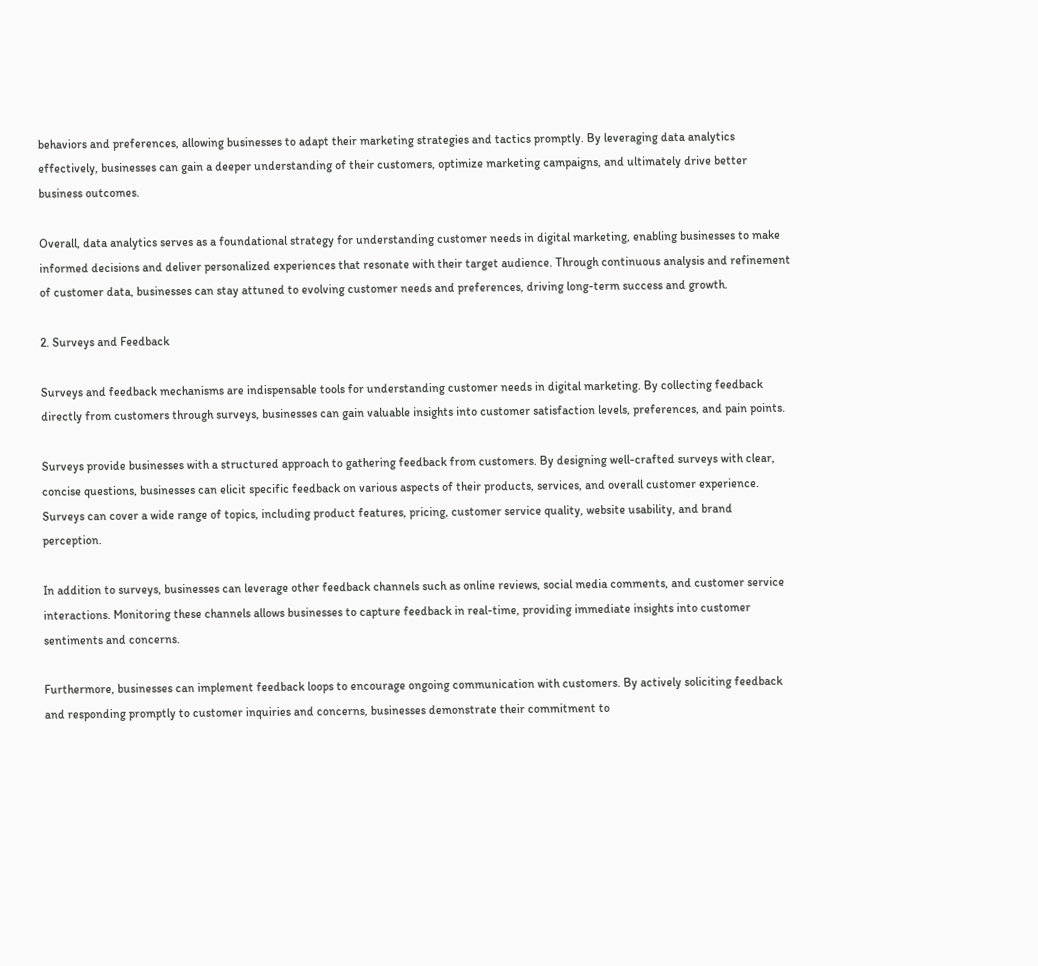behaviors and preferences, allowing businesses to adapt their marketing strategies and tactics promptly. By leveraging data analytics effectively, businesses can gain a deeper understanding of their customers, optimize marketing campaigns, and ultimately drive better business outcomes.

Overall, data analytics serves as a foundational strategy for understanding customer needs in digital marketing, enabling businesses to make informed decisions and deliver personalized experiences that resonate with their target audience. Through continuous analysis and refinement of customer data, businesses can stay attuned to evolving customer needs and preferences, driving long-term success and growth.

2. Surveys and Feedback

Surveys and feedback mechanisms are indispensable tools for understanding customer needs in digital marketing. By collecting feedback directly from customers through surveys, businesses can gain valuable insights into customer satisfaction levels, preferences, and pain points.

Surveys provide businesses with a structured approach to gathering feedback from customers. By designing well-crafted surveys with clear, concise questions, businesses can elicit specific feedback on various aspects of their products, services, and overall customer experience. Surveys can cover a wide range of topics, including product features, pricing, customer service quality, website usability, and brand perception.

In addition to surveys, businesses can leverage other feedback channels such as online reviews, social media comments, and customer service interactions. Monitoring these channels allows businesses to capture feedback in real-time, providing immediate insights into customer sentiments and concerns.

Furthermore, businesses can implement feedback loops to encourage ongoing communication with customers. By actively soliciting feedback and responding promptly to customer inquiries and concerns, businesses demonstrate their commitment to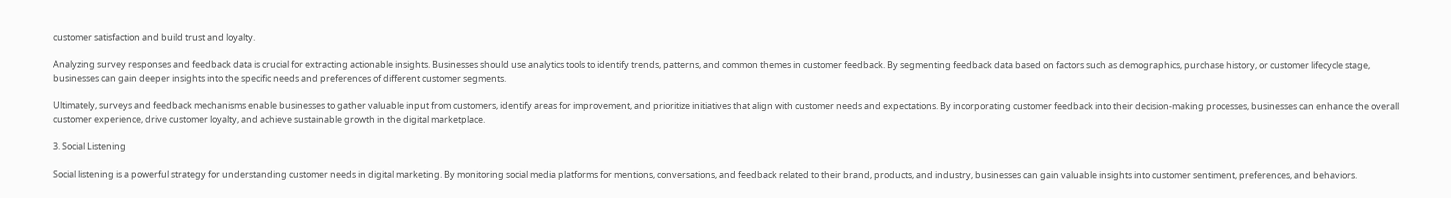customer satisfaction and build trust and loyalty.

Analyzing survey responses and feedback data is crucial for extracting actionable insights. Businesses should use analytics tools to identify trends, patterns, and common themes in customer feedback. By segmenting feedback data based on factors such as demographics, purchase history, or customer lifecycle stage, businesses can gain deeper insights into the specific needs and preferences of different customer segments.

Ultimately, surveys and feedback mechanisms enable businesses to gather valuable input from customers, identify areas for improvement, and prioritize initiatives that align with customer needs and expectations. By incorporating customer feedback into their decision-making processes, businesses can enhance the overall customer experience, drive customer loyalty, and achieve sustainable growth in the digital marketplace.

3. Social Listening

Social listening is a powerful strategy for understanding customer needs in digital marketing. By monitoring social media platforms for mentions, conversations, and feedback related to their brand, products, and industry, businesses can gain valuable insights into customer sentiment, preferences, and behaviors.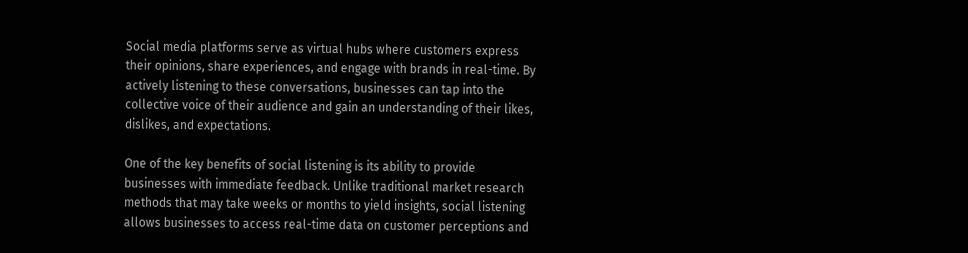Social media platforms serve as virtual hubs where customers express their opinions, share experiences, and engage with brands in real-time. By actively listening to these conversations, businesses can tap into the collective voice of their audience and gain an understanding of their likes, dislikes, and expectations.

One of the key benefits of social listening is its ability to provide businesses with immediate feedback. Unlike traditional market research methods that may take weeks or months to yield insights, social listening allows businesses to access real-time data on customer perceptions and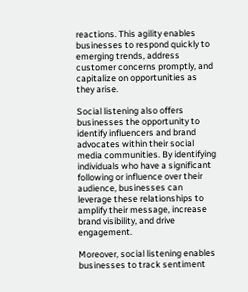reactions. This agility enables businesses to respond quickly to emerging trends, address customer concerns promptly, and capitalize on opportunities as they arise.

Social listening also offers businesses the opportunity to identify influencers and brand advocates within their social media communities. By identifying individuals who have a significant following or influence over their audience, businesses can leverage these relationships to amplify their message, increase brand visibility, and drive engagement.

Moreover, social listening enables businesses to track sentiment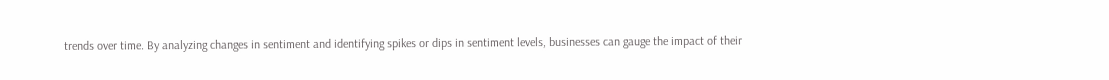trends over time. By analyzing changes in sentiment and identifying spikes or dips in sentiment levels, businesses can gauge the impact of their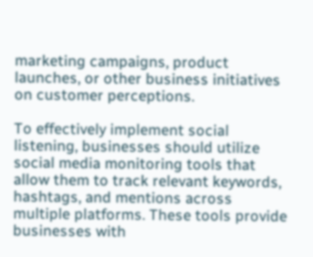marketing campaigns, product launches, or other business initiatives on customer perceptions.

To effectively implement social listening, businesses should utilize social media monitoring tools that allow them to track relevant keywords, hashtags, and mentions across multiple platforms. These tools provide businesses with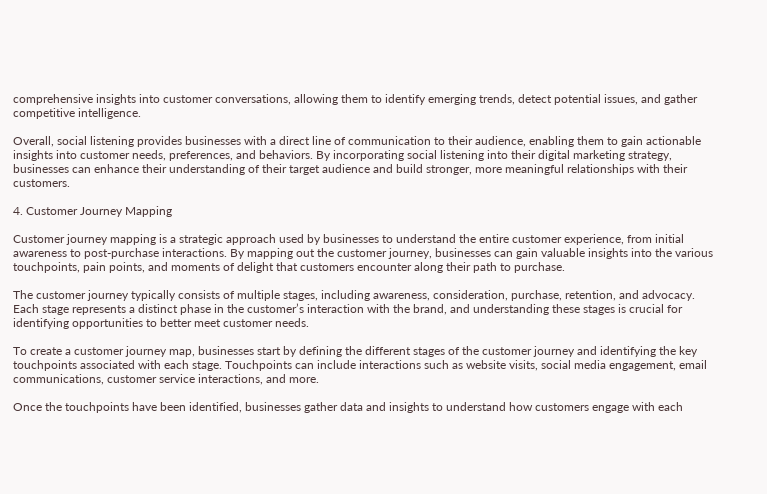comprehensive insights into customer conversations, allowing them to identify emerging trends, detect potential issues, and gather competitive intelligence.

Overall, social listening provides businesses with a direct line of communication to their audience, enabling them to gain actionable insights into customer needs, preferences, and behaviors. By incorporating social listening into their digital marketing strategy, businesses can enhance their understanding of their target audience and build stronger, more meaningful relationships with their customers.

4. Customer Journey Mapping

Customer journey mapping is a strategic approach used by businesses to understand the entire customer experience, from initial awareness to post-purchase interactions. By mapping out the customer journey, businesses can gain valuable insights into the various touchpoints, pain points, and moments of delight that customers encounter along their path to purchase.

The customer journey typically consists of multiple stages, including awareness, consideration, purchase, retention, and advocacy. Each stage represents a distinct phase in the customer’s interaction with the brand, and understanding these stages is crucial for identifying opportunities to better meet customer needs.

To create a customer journey map, businesses start by defining the different stages of the customer journey and identifying the key touchpoints associated with each stage. Touchpoints can include interactions such as website visits, social media engagement, email communications, customer service interactions, and more.

Once the touchpoints have been identified, businesses gather data and insights to understand how customers engage with each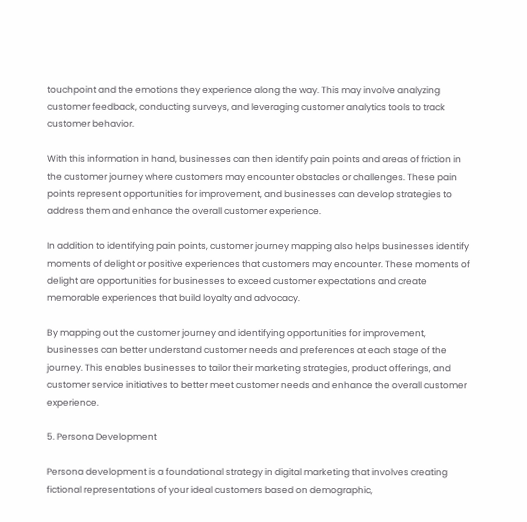touchpoint and the emotions they experience along the way. This may involve analyzing customer feedback, conducting surveys, and leveraging customer analytics tools to track customer behavior.

With this information in hand, businesses can then identify pain points and areas of friction in the customer journey where customers may encounter obstacles or challenges. These pain points represent opportunities for improvement, and businesses can develop strategies to address them and enhance the overall customer experience.

In addition to identifying pain points, customer journey mapping also helps businesses identify moments of delight or positive experiences that customers may encounter. These moments of delight are opportunities for businesses to exceed customer expectations and create memorable experiences that build loyalty and advocacy.

By mapping out the customer journey and identifying opportunities for improvement, businesses can better understand customer needs and preferences at each stage of the journey. This enables businesses to tailor their marketing strategies, product offerings, and customer service initiatives to better meet customer needs and enhance the overall customer experience.

5. Persona Development

Persona development is a foundational strategy in digital marketing that involves creating fictional representations of your ideal customers based on demographic,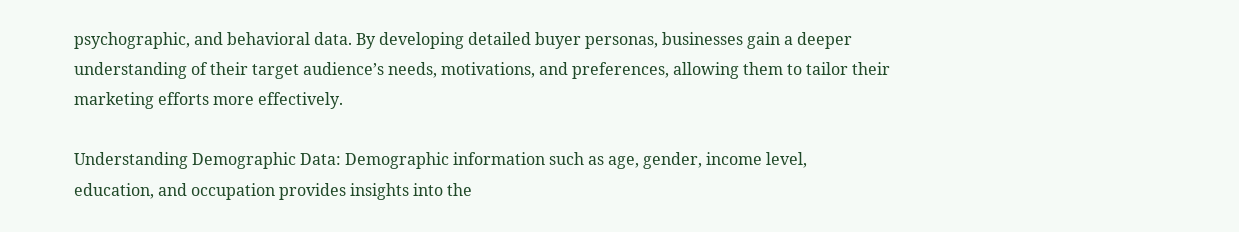psychographic, and behavioral data. By developing detailed buyer personas, businesses gain a deeper understanding of their target audience’s needs, motivations, and preferences, allowing them to tailor their marketing efforts more effectively.

Understanding Demographic Data: Demographic information such as age, gender, income level, education, and occupation provides insights into the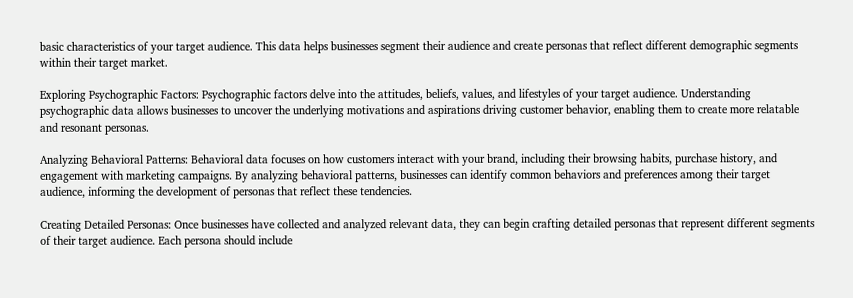basic characteristics of your target audience. This data helps businesses segment their audience and create personas that reflect different demographic segments within their target market.

Exploring Psychographic Factors: Psychographic factors delve into the attitudes, beliefs, values, and lifestyles of your target audience. Understanding psychographic data allows businesses to uncover the underlying motivations and aspirations driving customer behavior, enabling them to create more relatable and resonant personas.

Analyzing Behavioral Patterns: Behavioral data focuses on how customers interact with your brand, including their browsing habits, purchase history, and engagement with marketing campaigns. By analyzing behavioral patterns, businesses can identify common behaviors and preferences among their target audience, informing the development of personas that reflect these tendencies.

Creating Detailed Personas: Once businesses have collected and analyzed relevant data, they can begin crafting detailed personas that represent different segments of their target audience. Each persona should include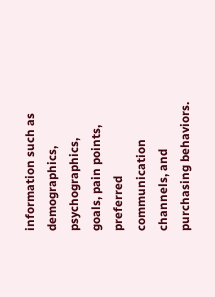information such as demographics, psychographics, goals, pain points, preferred communication channels, and purchasing behaviors.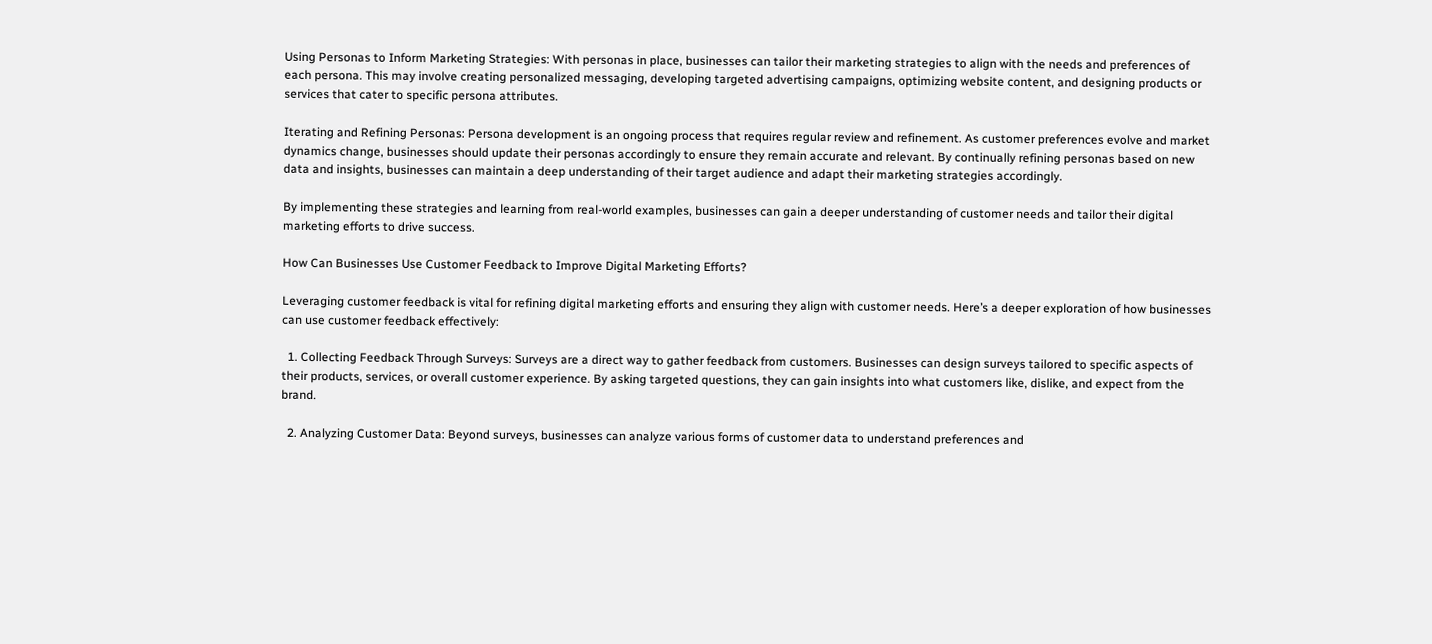Using Personas to Inform Marketing Strategies: With personas in place, businesses can tailor their marketing strategies to align with the needs and preferences of each persona. This may involve creating personalized messaging, developing targeted advertising campaigns, optimizing website content, and designing products or services that cater to specific persona attributes.

Iterating and Refining Personas: Persona development is an ongoing process that requires regular review and refinement. As customer preferences evolve and market dynamics change, businesses should update their personas accordingly to ensure they remain accurate and relevant. By continually refining personas based on new data and insights, businesses can maintain a deep understanding of their target audience and adapt their marketing strategies accordingly.

By implementing these strategies and learning from real-world examples, businesses can gain a deeper understanding of customer needs and tailor their digital marketing efforts to drive success.

How Can Businesses Use Customer Feedback to Improve Digital Marketing Efforts?

Leveraging customer feedback is vital for refining digital marketing efforts and ensuring they align with customer needs. Here’s a deeper exploration of how businesses can use customer feedback effectively:

  1. Collecting Feedback Through Surveys: Surveys are a direct way to gather feedback from customers. Businesses can design surveys tailored to specific aspects of their products, services, or overall customer experience. By asking targeted questions, they can gain insights into what customers like, dislike, and expect from the brand.

  2. Analyzing Customer Data: Beyond surveys, businesses can analyze various forms of customer data to understand preferences and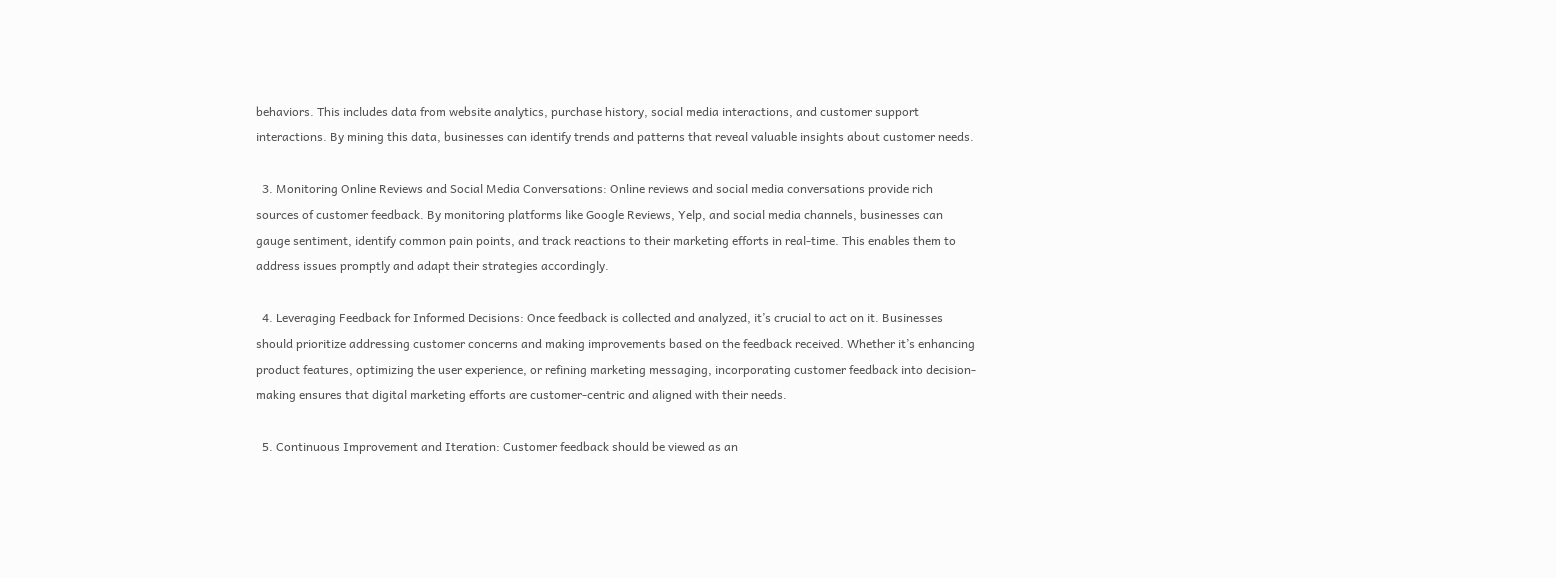behaviors. This includes data from website analytics, purchase history, social media interactions, and customer support interactions. By mining this data, businesses can identify trends and patterns that reveal valuable insights about customer needs.

  3. Monitoring Online Reviews and Social Media Conversations: Online reviews and social media conversations provide rich sources of customer feedback. By monitoring platforms like Google Reviews, Yelp, and social media channels, businesses can gauge sentiment, identify common pain points, and track reactions to their marketing efforts in real-time. This enables them to address issues promptly and adapt their strategies accordingly.

  4. Leveraging Feedback for Informed Decisions: Once feedback is collected and analyzed, it’s crucial to act on it. Businesses should prioritize addressing customer concerns and making improvements based on the feedback received. Whether it’s enhancing product features, optimizing the user experience, or refining marketing messaging, incorporating customer feedback into decision-making ensures that digital marketing efforts are customer-centric and aligned with their needs.

  5. Continuous Improvement and Iteration: Customer feedback should be viewed as an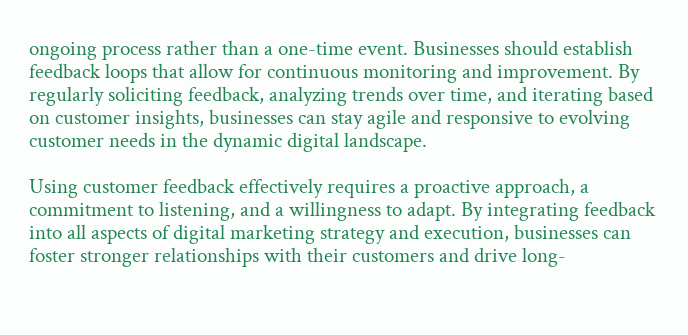ongoing process rather than a one-time event. Businesses should establish feedback loops that allow for continuous monitoring and improvement. By regularly soliciting feedback, analyzing trends over time, and iterating based on customer insights, businesses can stay agile and responsive to evolving customer needs in the dynamic digital landscape.

Using customer feedback effectively requires a proactive approach, a commitment to listening, and a willingness to adapt. By integrating feedback into all aspects of digital marketing strategy and execution, businesses can foster stronger relationships with their customers and drive long-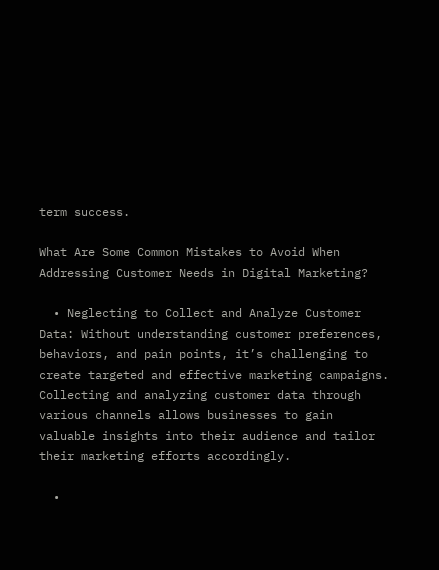term success.

What Are Some Common Mistakes to Avoid When Addressing Customer Needs in Digital Marketing?

  • Neglecting to Collect and Analyze Customer Data: Without understanding customer preferences, behaviors, and pain points, it’s challenging to create targeted and effective marketing campaigns. Collecting and analyzing customer data through various channels allows businesses to gain valuable insights into their audience and tailor their marketing efforts accordingly.

  •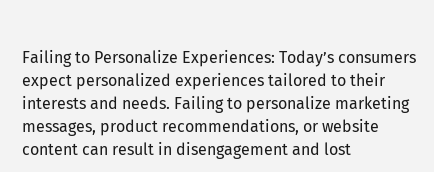Failing to Personalize Experiences: Today’s consumers expect personalized experiences tailored to their interests and needs. Failing to personalize marketing messages, product recommendations, or website content can result in disengagement and lost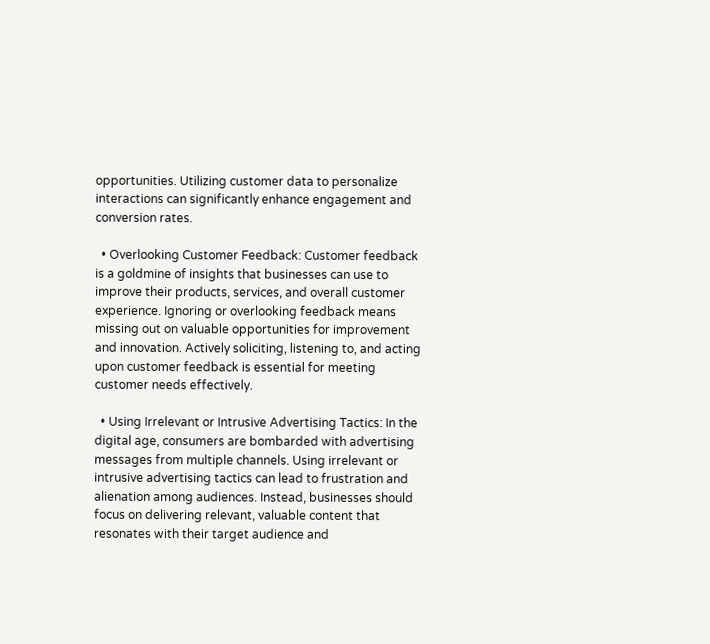opportunities. Utilizing customer data to personalize interactions can significantly enhance engagement and conversion rates.

  • Overlooking Customer Feedback: Customer feedback is a goldmine of insights that businesses can use to improve their products, services, and overall customer experience. Ignoring or overlooking feedback means missing out on valuable opportunities for improvement and innovation. Actively soliciting, listening to, and acting upon customer feedback is essential for meeting customer needs effectively.

  • Using Irrelevant or Intrusive Advertising Tactics: In the digital age, consumers are bombarded with advertising messages from multiple channels. Using irrelevant or intrusive advertising tactics can lead to frustration and alienation among audiences. Instead, businesses should focus on delivering relevant, valuable content that resonates with their target audience and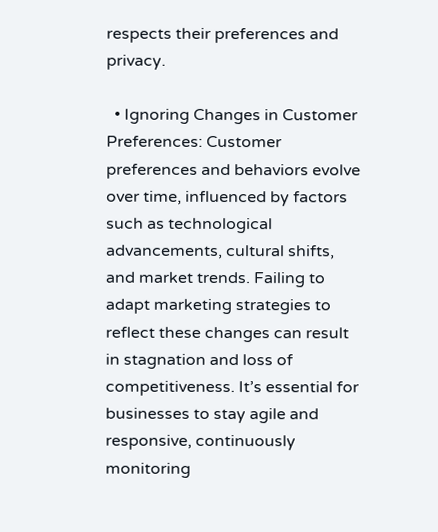respects their preferences and privacy.

  • Ignoring Changes in Customer Preferences: Customer preferences and behaviors evolve over time, influenced by factors such as technological advancements, cultural shifts, and market trends. Failing to adapt marketing strategies to reflect these changes can result in stagnation and loss of competitiveness. It’s essential for businesses to stay agile and responsive, continuously monitoring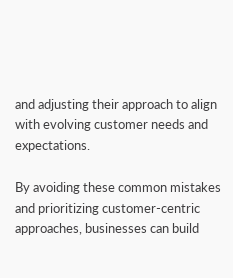and adjusting their approach to align with evolving customer needs and expectations.

By avoiding these common mistakes and prioritizing customer-centric approaches, businesses can build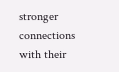stronger connections with their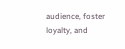audience, foster loyalty, and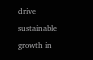drive sustainable growth in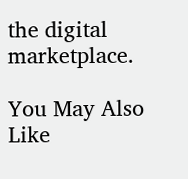the digital marketplace.

You May Also Like